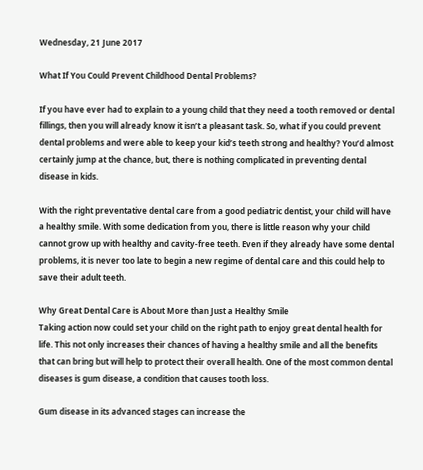Wednesday, 21 June 2017

What If You Could Prevent Childhood Dental Problems?

If you have ever had to explain to a young child that they need a tooth removed or dental fillings, then you will already know it isn’t a pleasant task. So, what if you could prevent dental problems and were able to keep your kid’s teeth strong and healthy? You’d almost certainly jump at the chance, but, there is nothing complicated in preventing dental disease in kids.

With the right preventative dental care from a good pediatric dentist, your child will have a healthy smile. With some dedication from you, there is little reason why your child cannot grow up with healthy and cavity-free teeth. Even if they already have some dental problems, it is never too late to begin a new regime of dental care and this could help to save their adult teeth.

Why Great Dental Care is About More than Just a Healthy Smile
Taking action now could set your child on the right path to enjoy great dental health for life. This not only increases their chances of having a healthy smile and all the benefits that can bring but will help to protect their overall health. One of the most common dental diseases is gum disease, a condition that causes tooth loss.

Gum disease in its advanced stages can increase the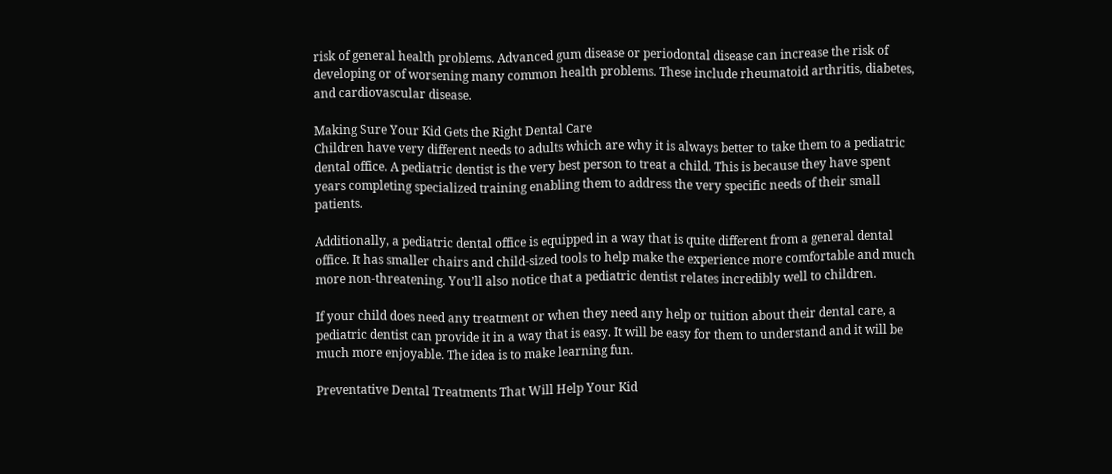risk of general health problems. Advanced gum disease or periodontal disease can increase the risk of developing or of worsening many common health problems. These include rheumatoid arthritis, diabetes, and cardiovascular disease.

Making Sure Your Kid Gets the Right Dental Care
Children have very different needs to adults which are why it is always better to take them to a pediatric dental office. A pediatric dentist is the very best person to treat a child. This is because they have spent years completing specialized training enabling them to address the very specific needs of their small patients.

Additionally, a pediatric dental office is equipped in a way that is quite different from a general dental office. It has smaller chairs and child-sized tools to help make the experience more comfortable and much more non-threatening. You’ll also notice that a pediatric dentist relates incredibly well to children.

If your child does need any treatment or when they need any help or tuition about their dental care, a pediatric dentist can provide it in a way that is easy. It will be easy for them to understand and it will be much more enjoyable. The idea is to make learning fun.

Preventative Dental Treatments That Will Help Your Kid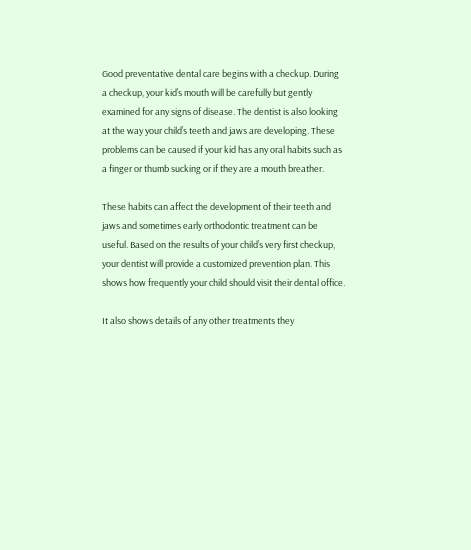Good preventative dental care begins with a checkup. During a checkup, your kid’s mouth will be carefully but gently examined for any signs of disease. The dentist is also looking at the way your child’s teeth and jaws are developing. These problems can be caused if your kid has any oral habits such as a finger or thumb sucking or if they are a mouth breather.

These habits can affect the development of their teeth and jaws and sometimes early orthodontic treatment can be useful. Based on the results of your child’s very first checkup, your dentist will provide a customized prevention plan. This shows how frequently your child should visit their dental office.

It also shows details of any other treatments they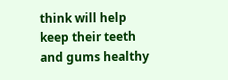think will help keep their teeth and gums healthy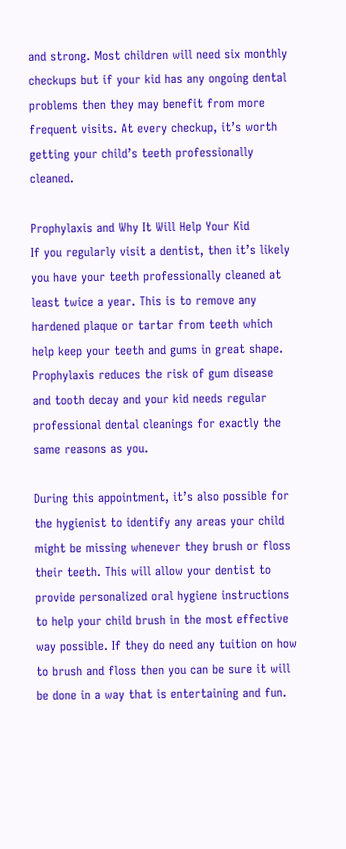and strong. Most children will need six monthly checkups but if your kid has any ongoing dental problems then they may benefit from more frequent visits. At every checkup, it’s worth getting your child’s teeth professionally cleaned.

Prophylaxis and Why It Will Help Your Kid
If you regularly visit a dentist, then it’s likely you have your teeth professionally cleaned at least twice a year. This is to remove any hardened plaque or tartar from teeth which help keep your teeth and gums in great shape. Prophylaxis reduces the risk of gum disease and tooth decay and your kid needs regular professional dental cleanings for exactly the same reasons as you.

During this appointment, it’s also possible for the hygienist to identify any areas your child might be missing whenever they brush or floss their teeth. This will allow your dentist to provide personalized oral hygiene instructions to help your child brush in the most effective way possible. If they do need any tuition on how to brush and floss then you can be sure it will be done in a way that is entertaining and fun.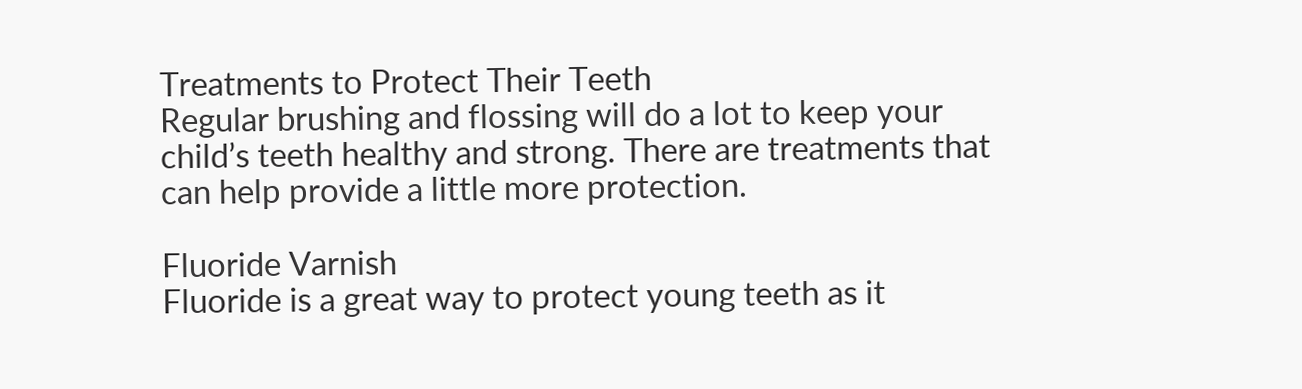Treatments to Protect Their Teeth
Regular brushing and flossing will do a lot to keep your child’s teeth healthy and strong. There are treatments that can help provide a little more protection.

Fluoride Varnish
Fluoride is a great way to protect young teeth as it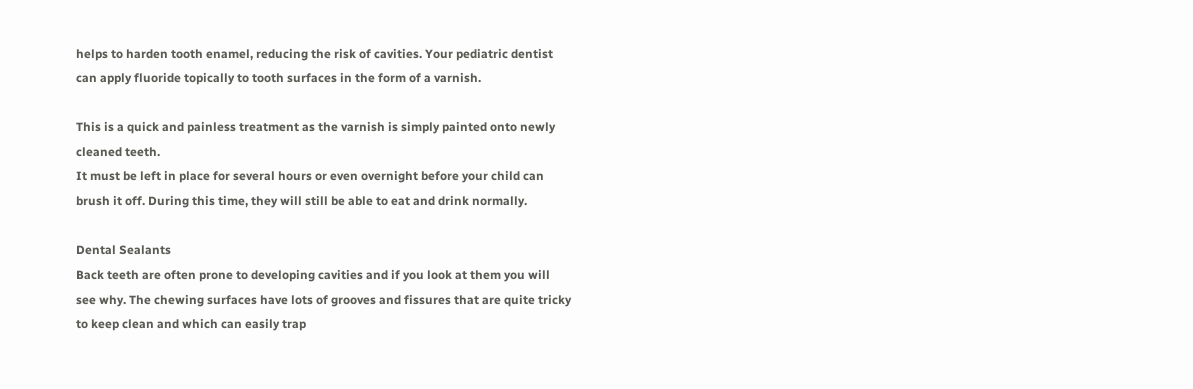helps to harden tooth enamel, reducing the risk of cavities. Your pediatric dentist can apply fluoride topically to tooth surfaces in the form of a varnish.

This is a quick and painless treatment as the varnish is simply painted onto newly cleaned teeth.
It must be left in place for several hours or even overnight before your child can brush it off. During this time, they will still be able to eat and drink normally.

Dental Sealants
Back teeth are often prone to developing cavities and if you look at them you will see why. The chewing surfaces have lots of grooves and fissures that are quite tricky to keep clean and which can easily trap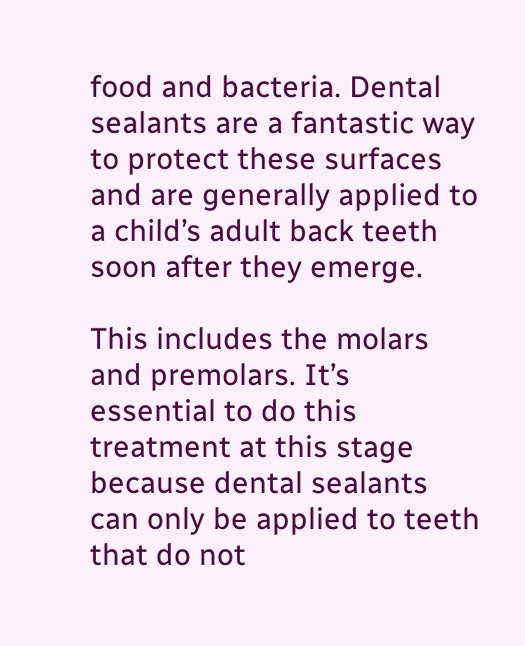food and bacteria. Dental sealants are a fantastic way to protect these surfaces and are generally applied to a child’s adult back teeth soon after they emerge.

This includes the molars and premolars. It’s essential to do this treatment at this stage because dental sealants can only be applied to teeth that do not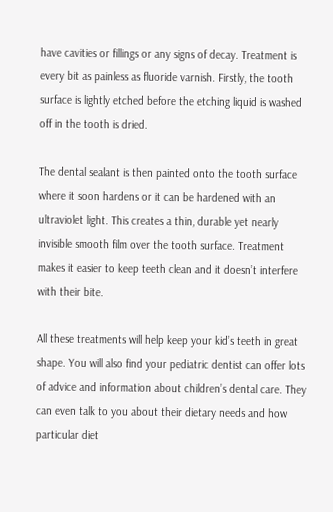have cavities or fillings or any signs of decay. Treatment is every bit as painless as fluoride varnish. Firstly, the tooth surface is lightly etched before the etching liquid is washed off in the tooth is dried.

The dental sealant is then painted onto the tooth surface where it soon hardens or it can be hardened with an ultraviolet light. This creates a thin, durable yet nearly invisible smooth film over the tooth surface. Treatment makes it easier to keep teeth clean and it doesn’t interfere with their bite.

All these treatments will help keep your kid’s teeth in great shape. You will also find your pediatric dentist can offer lots of advice and information about children’s dental care. They can even talk to you about their dietary needs and how particular diet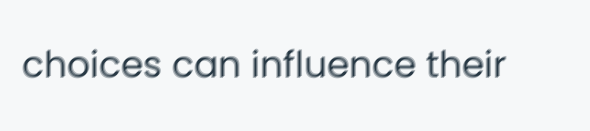choices can influence their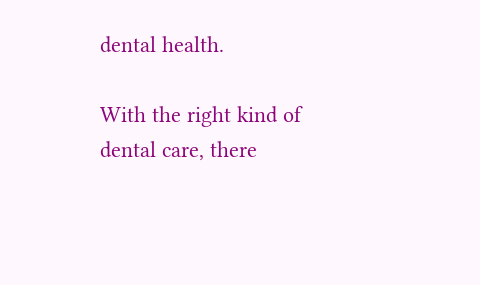dental health.

With the right kind of dental care, there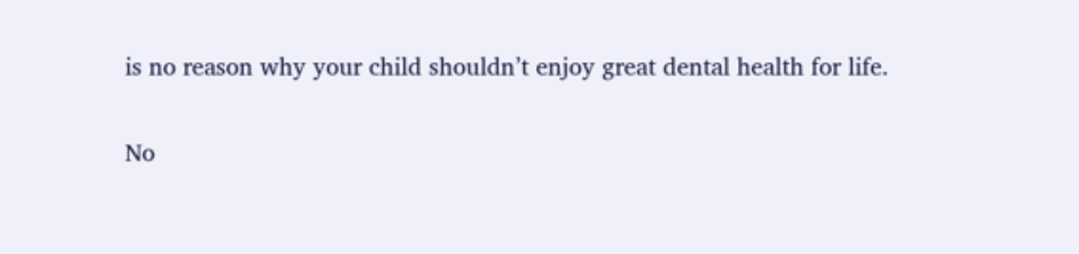is no reason why your child shouldn’t enjoy great dental health for life.

No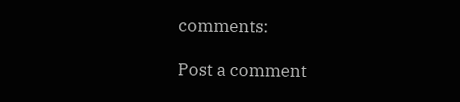comments:

Post a comment